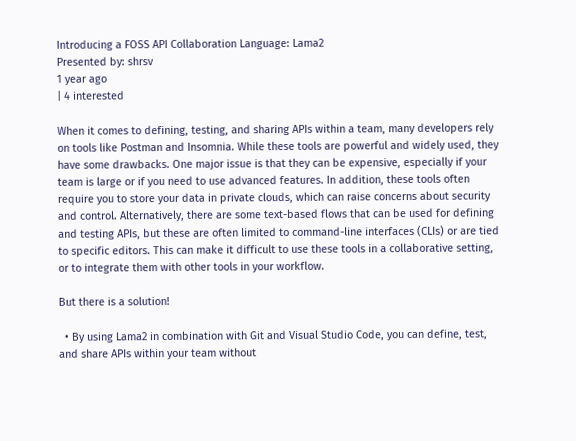Introducing a FOSS API Collaboration Language: Lama2
Presented by: shrsv
1 year ago
| 4 interested

When it comes to defining, testing, and sharing APIs within a team, many developers rely on tools like Postman and Insomnia. While these tools are powerful and widely used, they have some drawbacks. One major issue is that they can be expensive, especially if your team is large or if you need to use advanced features. In addition, these tools often require you to store your data in private clouds, which can raise concerns about security and control. Alternatively, there are some text-based flows that can be used for defining and testing APIs, but these are often limited to command-line interfaces (CLIs) or are tied to specific editors. This can make it difficult to use these tools in a collaborative setting, or to integrate them with other tools in your workflow.

But there is a solution!

  • By using Lama2 in combination with Git and Visual Studio Code, you can define, test, and share APIs within your team without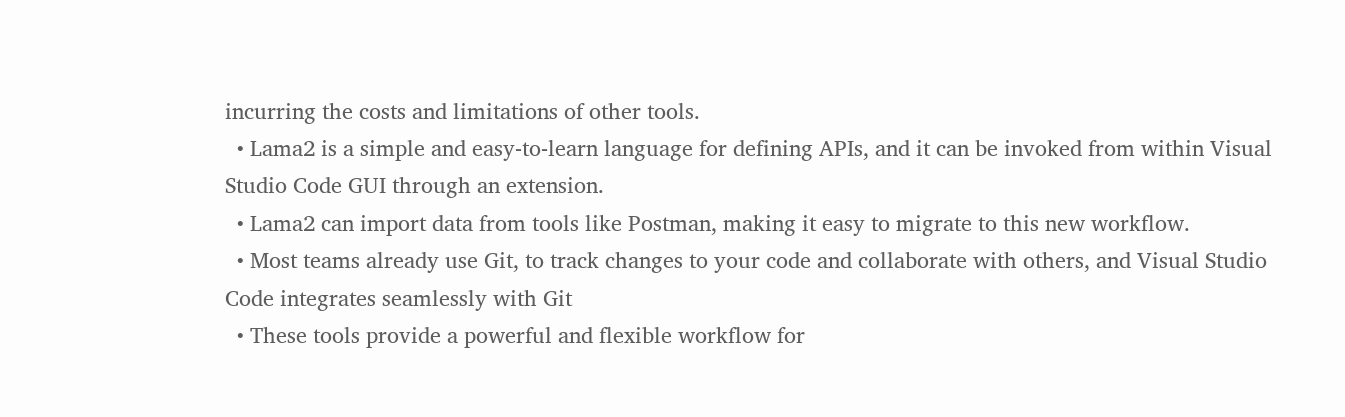incurring the costs and limitations of other tools.
  • Lama2 is a simple and easy-to-learn language for defining APIs, and it can be invoked from within Visual Studio Code GUI through an extension.
  • Lama2 can import data from tools like Postman, making it easy to migrate to this new workflow.
  • Most teams already use Git, to track changes to your code and collaborate with others, and Visual Studio Code integrates seamlessly with Git
  • These tools provide a powerful and flexible workflow for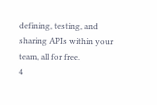defining, testing, and sharing APIs within your team, all for free.
4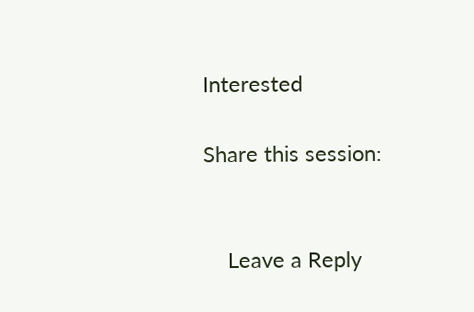Interested

Share this session:


    Leave a Reply